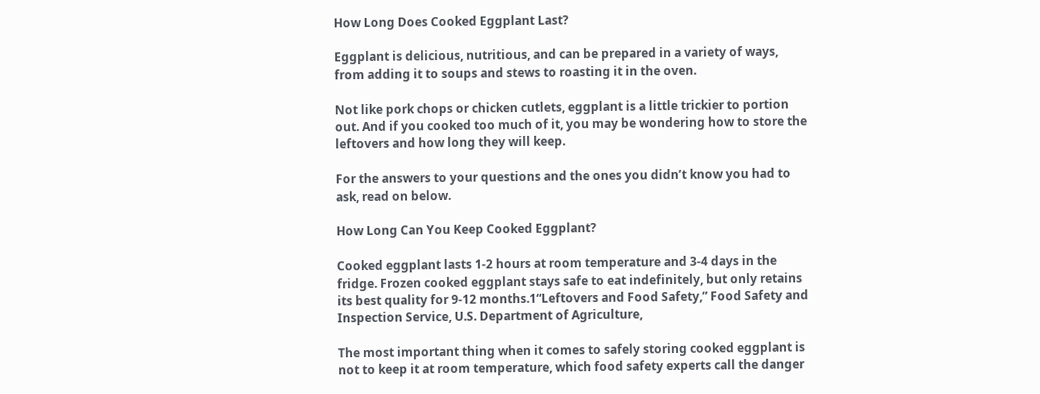How Long Does Cooked Eggplant Last?

Eggplant is delicious, nutritious, and can be prepared in a variety of ways, from adding it to soups and stews to roasting it in the oven.

Not like pork chops or chicken cutlets, eggplant is a little trickier to portion out. And if you cooked too much of it, you may be wondering how to store the leftovers and how long they will keep.

For the answers to your questions and the ones you didn’t know you had to ask, read on below.

How Long Can You Keep Cooked Eggplant?

Cooked eggplant lasts 1-2 hours at room temperature and 3-4 days in the fridge. Frozen cooked eggplant stays safe to eat indefinitely, but only retains its best quality for 9-12 months.1“Leftovers and Food Safety,” Food Safety and Inspection Service, U.S. Department of Agriculture,

The most important thing when it comes to safely storing cooked eggplant is not to keep it at room temperature, which food safety experts call the danger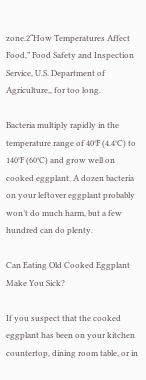zone.2“How Temperatures Affect Food,” Food Safety and Inspection Service, U.S. Department of Agriculture,, for too long.

Bacteria multiply rapidly in the temperature range of 40°F (4.4°C) to 140°F (60°C) and grow well on cooked eggplant. A dozen bacteria on your leftover eggplant probably won’t do much harm, but a few hundred can do plenty.

Can Eating Old Cooked Eggplant Make You Sick?

If you suspect that the cooked eggplant has been on your kitchen countertop, dining room table, or in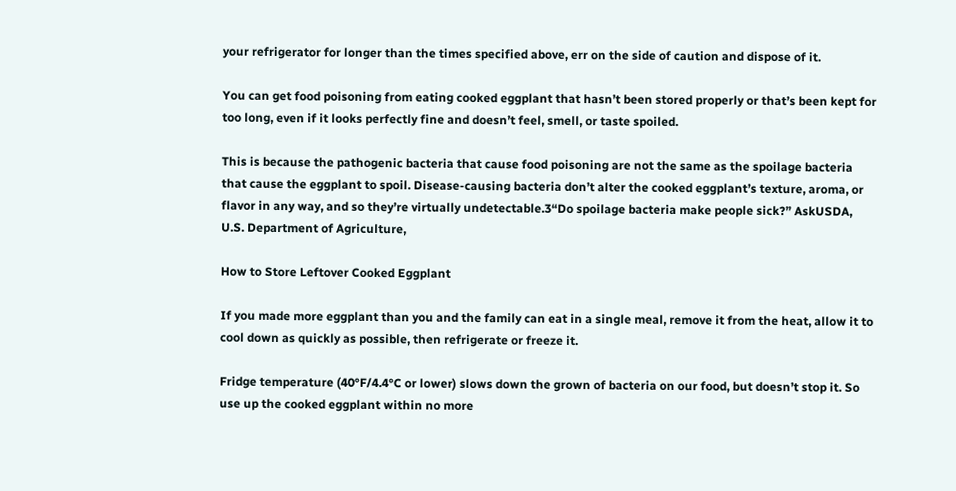your refrigerator for longer than the times specified above, err on the side of caution and dispose of it.

You can get food poisoning from eating cooked eggplant that hasn’t been stored properly or that’s been kept for too long, even if it looks perfectly fine and doesn’t feel, smell, or taste spoiled.

This is because the pathogenic bacteria that cause food poisoning are not the same as the spoilage bacteria that cause the eggplant to spoil. Disease-causing bacteria don’t alter the cooked eggplant’s texture, aroma, or flavor in any way, and so they’re virtually undetectable.3“Do spoilage bacteria make people sick?” AskUSDA, U.S. Department of Agriculture,

How to Store Leftover Cooked Eggplant

If you made more eggplant than you and the family can eat in a single meal, remove it from the heat, allow it to cool down as quickly as possible, then refrigerate or freeze it.

Fridge temperature (40°F/4.4°C or lower) slows down the grown of bacteria on our food, but doesn’t stop it. So use up the cooked eggplant within no more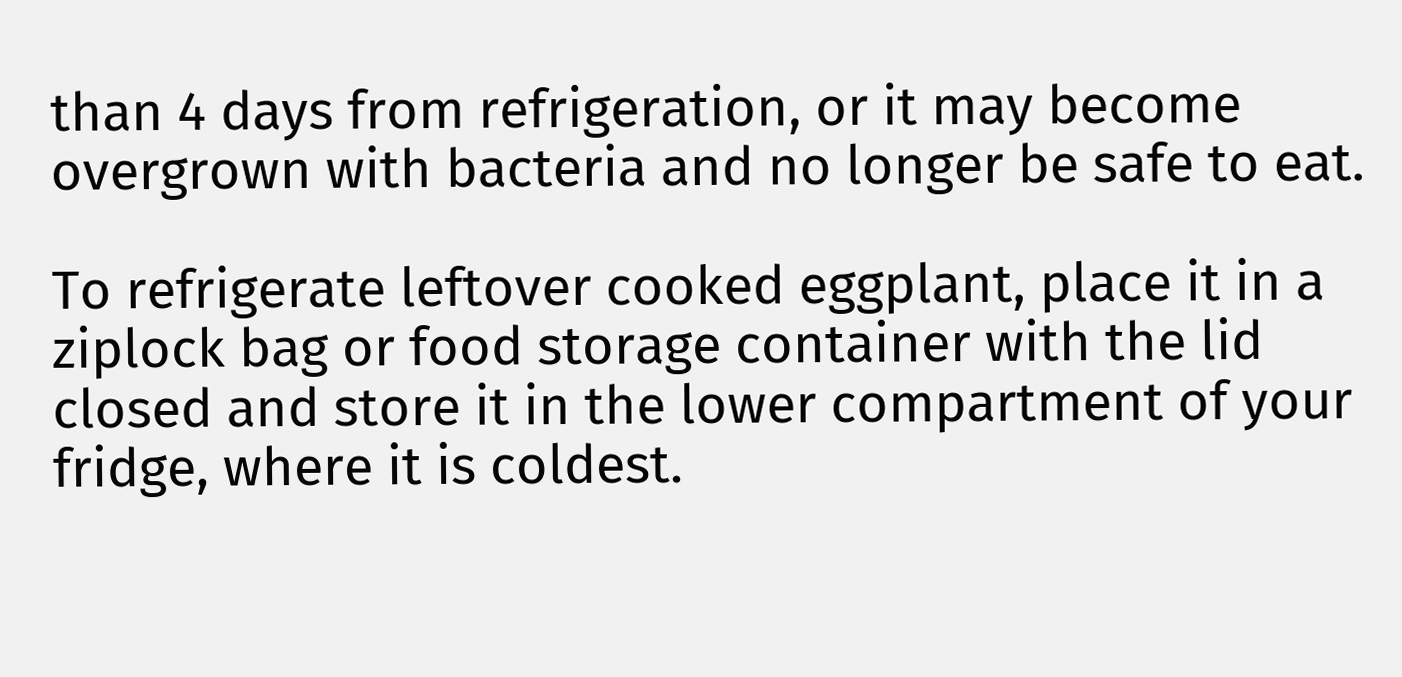than 4 days from refrigeration, or it may become overgrown with bacteria and no longer be safe to eat.

To refrigerate leftover cooked eggplant, place it in a ziplock bag or food storage container with the lid closed and store it in the lower compartment of your fridge, where it is coldest.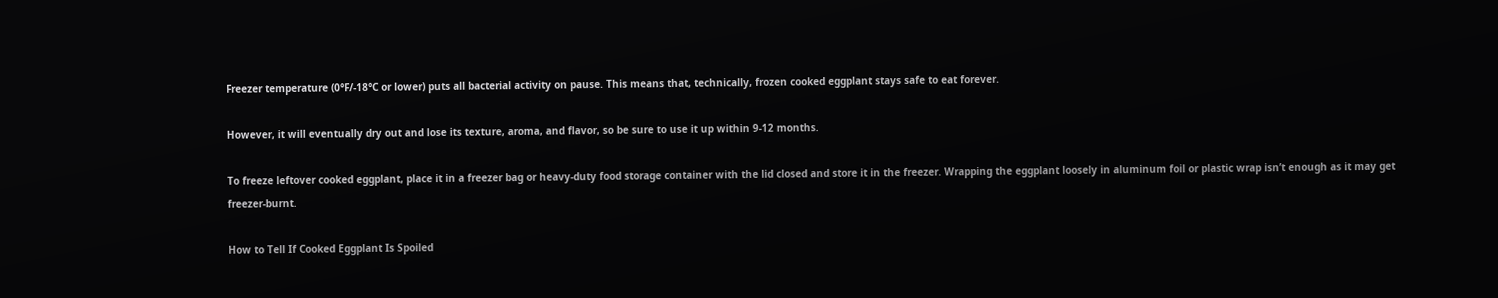Freezer temperature (0°F/-18°C or lower) puts all bacterial activity on pause. This means that, technically, frozen cooked eggplant stays safe to eat forever.

However, it will eventually dry out and lose its texture, aroma, and flavor, so be sure to use it up within 9-12 months.

To freeze leftover cooked eggplant, place it in a freezer bag or heavy-duty food storage container with the lid closed and store it in the freezer. Wrapping the eggplant loosely in aluminum foil or plastic wrap isn’t enough as it may get freezer-burnt.

How to Tell If Cooked Eggplant Is Spoiled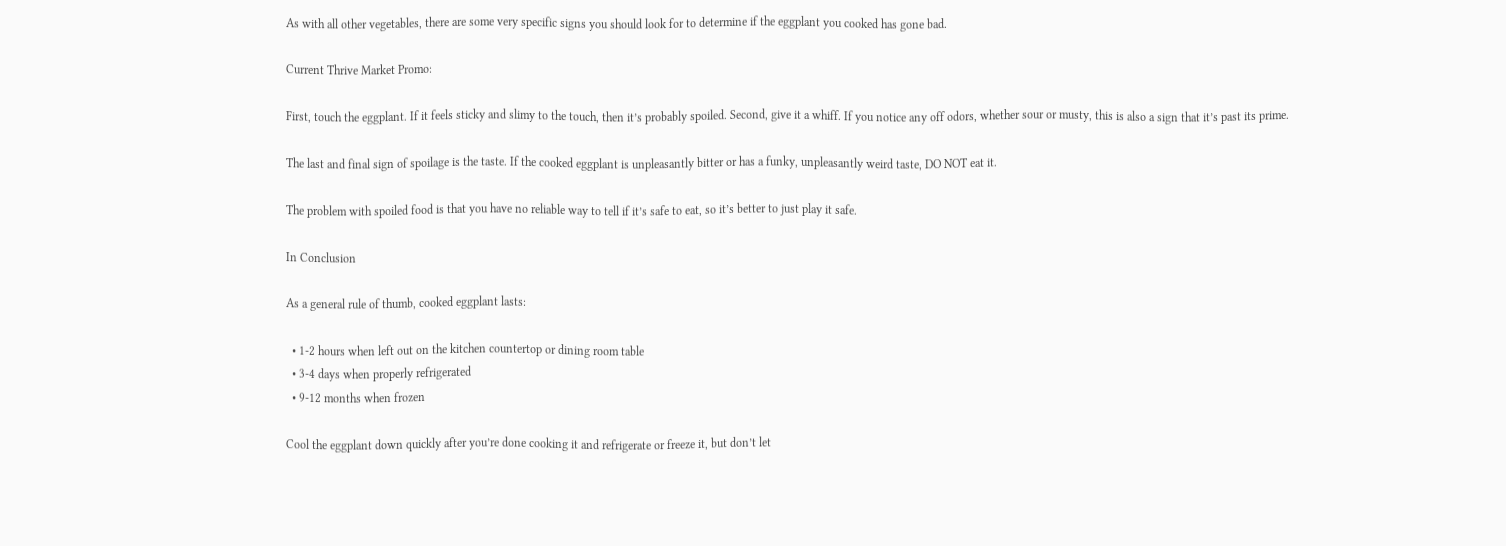As with all other vegetables, there are some very specific signs you should look for to determine if the eggplant you cooked has gone bad.

Current Thrive Market Promo:

First, touch the eggplant. If it feels sticky and slimy to the touch, then it’s probably spoiled. Second, give it a whiff. If you notice any off odors, whether sour or musty, this is also a sign that it’s past its prime.

The last and final sign of spoilage is the taste. If the cooked eggplant is unpleasantly bitter or has a funky, unpleasantly weird taste, DO NOT eat it.

The problem with spoiled food is that you have no reliable way to tell if it’s safe to eat, so it’s better to just play it safe.

In Conclusion

As a general rule of thumb, cooked eggplant lasts:

  • 1-2 hours when left out on the kitchen countertop or dining room table
  • 3-4 days when properly refrigerated
  • 9-12 months when frozen

Cool the eggplant down quickly after you’re done cooking it and refrigerate or freeze it, but don’t let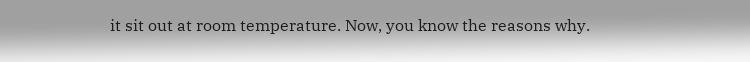it sit out at room temperature. Now, you know the reasons why.